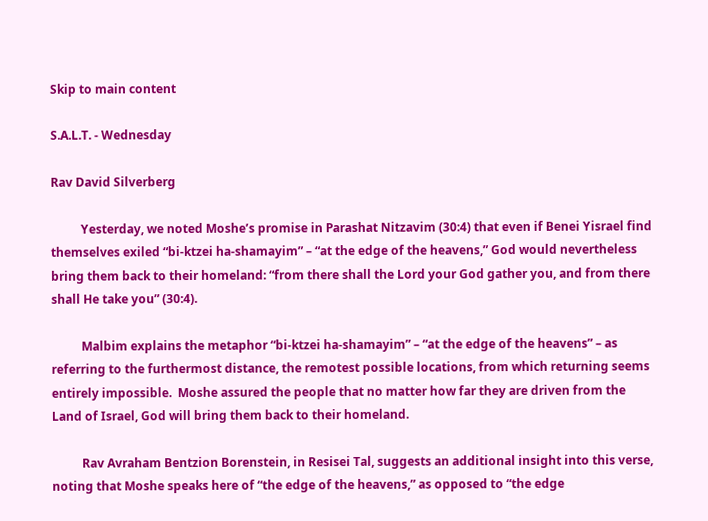Skip to main content

S.A.L.T. - Wednesday

Rav David Silverberg

          Yesterday, we noted Moshe’s promise in Parashat Nitzavim (30:4) that even if Benei Yisrael find themselves exiled “bi-ktzei ha-shamayim” – “at the edge of the heavens,” God would nevertheless bring them back to their homeland: “from there shall the Lord your God gather you, and from there shall He take you” (30:4).

          Malbim explains the metaphor “bi-ktzei ha-shamayim” – “at the edge of the heavens” – as referring to the furthermost distance, the remotest possible locations, from which returning seems entirely impossible.  Moshe assured the people that no matter how far they are driven from the Land of Israel, God will bring them back to their homeland.

          Rav Avraham Bentzion Borenstein, in Resisei Tal, suggests an additional insight into this verse, noting that Moshe speaks here of “the edge of the heavens,” as opposed to “the edge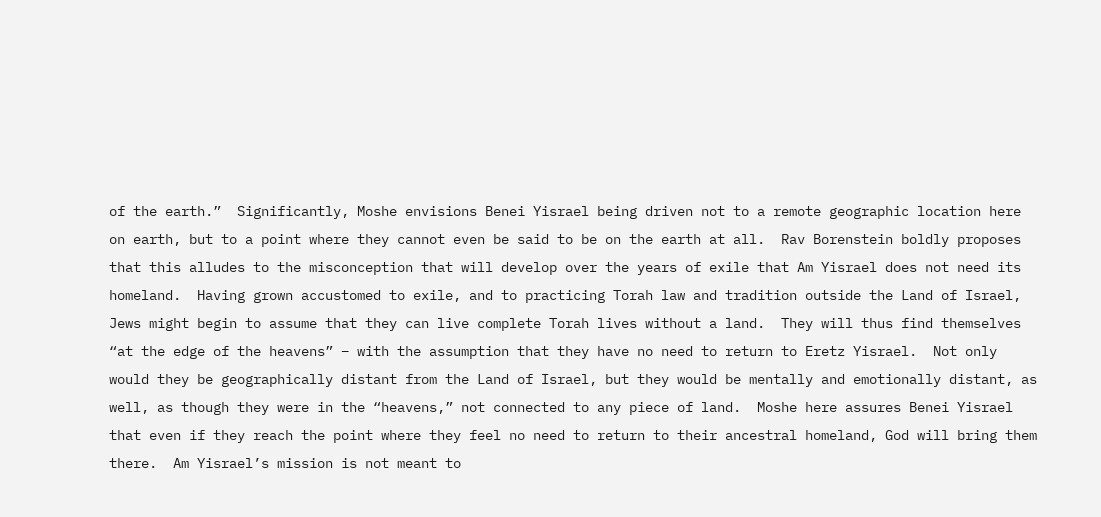of the earth.”  Significantly, Moshe envisions Benei Yisrael being driven not to a remote geographic location here on earth, but to a point where they cannot even be said to be on the earth at all.  Rav Borenstein boldly proposes that this alludes to the misconception that will develop over the years of exile that Am Yisrael does not need its homeland.  Having grown accustomed to exile, and to practicing Torah law and tradition outside the Land of Israel, Jews might begin to assume that they can live complete Torah lives without a land.  They will thus find themselves “at the edge of the heavens” – with the assumption that they have no need to return to Eretz Yisrael.  Not only would they be geographically distant from the Land of Israel, but they would be mentally and emotionally distant, as well, as though they were in the “heavens,” not connected to any piece of land.  Moshe here assures Benei Yisrael that even if they reach the point where they feel no need to return to their ancestral homeland, God will bring them there.  Am Yisrael’s mission is not meant to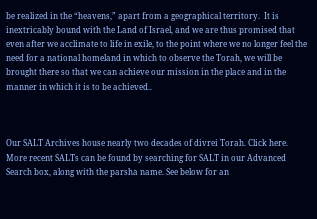be realized in the “heavens,” apart from a geographical territory.  It is inextricably bound with the Land of Israel, and we are thus promised that even after we acclimate to life in exile, to the point where we no longer feel the need for a national homeland in which to observe the Torah, we will be brought there so that we can achieve our mission in the place and in the manner in which it is to be achieved..



Our SALT Archives house nearly two decades of divrei Torah. Click here.
More recent SALTs can be found by searching for SALT in our Advanced Search box, along with the parsha name. See below for an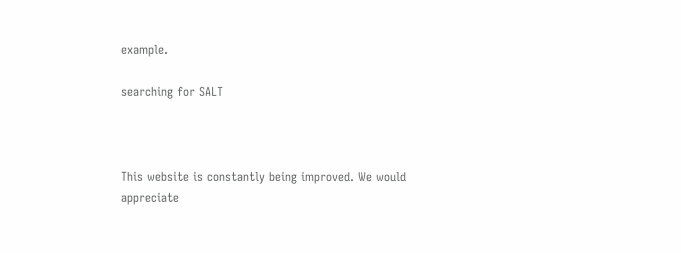example.

searching for SALT



This website is constantly being improved. We would appreciate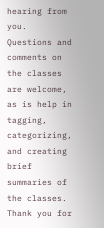hearing from you. Questions and comments on the classes are welcome, as is help in tagging, categorizing, and creating brief summaries of the classes. Thank you for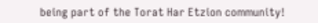being part of the Torat Har Etzion community!